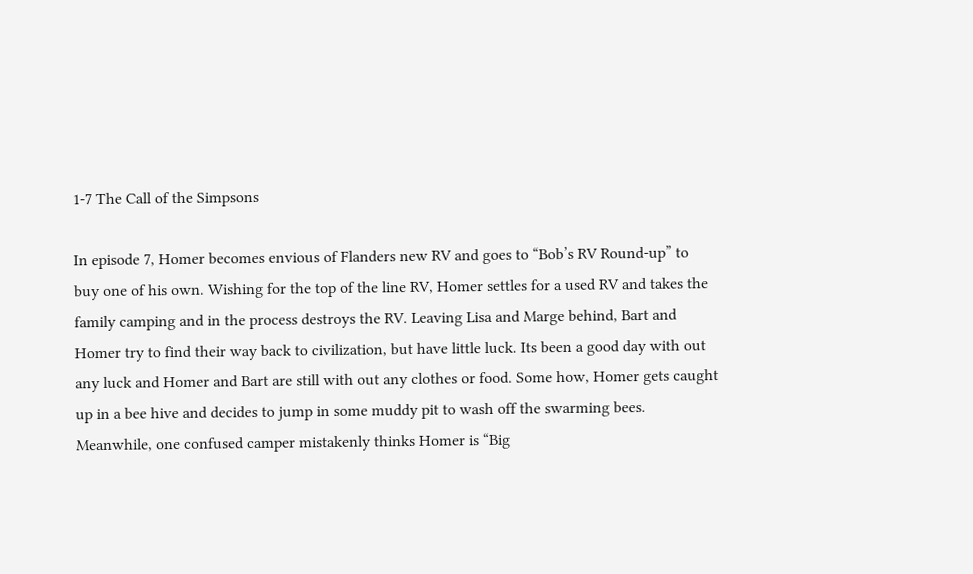1-7 The Call of the Simpsons

In episode 7, Homer becomes envious of Flanders new RV and goes to “Bob’s RV Round-up” to buy one of his own. Wishing for the top of the line RV, Homer settles for a used RV and takes the family camping and in the process destroys the RV. Leaving Lisa and Marge behind, Bart and Homer try to find their way back to civilization, but have little luck. Its been a good day with out any luck and Homer and Bart are still with out any clothes or food. Some how, Homer gets caught up in a bee hive and decides to jump in some muddy pit to wash off the swarming bees. Meanwhile, one confused camper mistakenly thinks Homer is “Big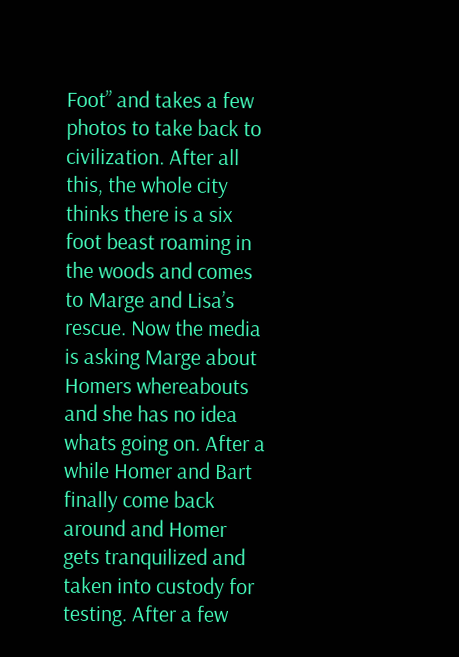Foot” and takes a few photos to take back to civilization. After all this, the whole city thinks there is a six foot beast roaming in the woods and comes to Marge and Lisa’s rescue. Now the media is asking Marge about Homers whereabouts and she has no idea whats going on. After a while Homer and Bart finally come back around and Homer gets tranquilized and taken into custody for testing. After a few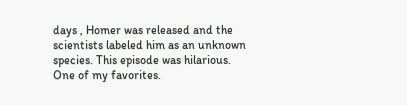days , Homer was released and the scientists labeled him as an unknown species. This episode was hilarious. One of my favorites.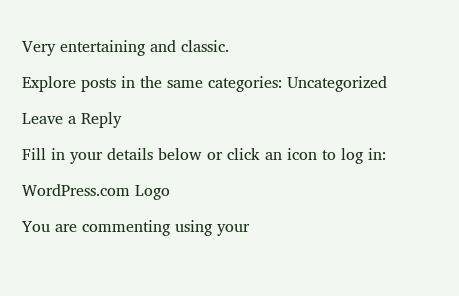Very entertaining and classic.

Explore posts in the same categories: Uncategorized

Leave a Reply

Fill in your details below or click an icon to log in:

WordPress.com Logo

You are commenting using your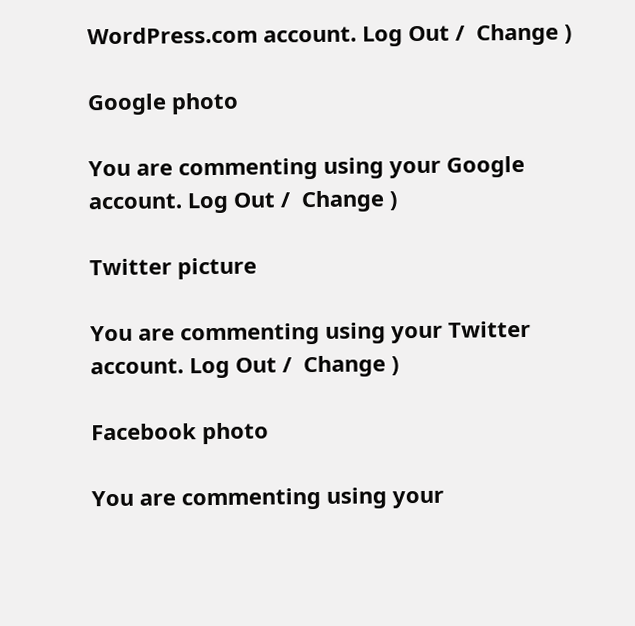WordPress.com account. Log Out /  Change )

Google photo

You are commenting using your Google account. Log Out /  Change )

Twitter picture

You are commenting using your Twitter account. Log Out /  Change )

Facebook photo

You are commenting using your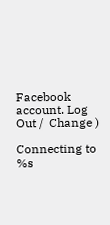Facebook account. Log Out /  Change )

Connecting to %s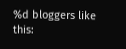%d bloggers like this: